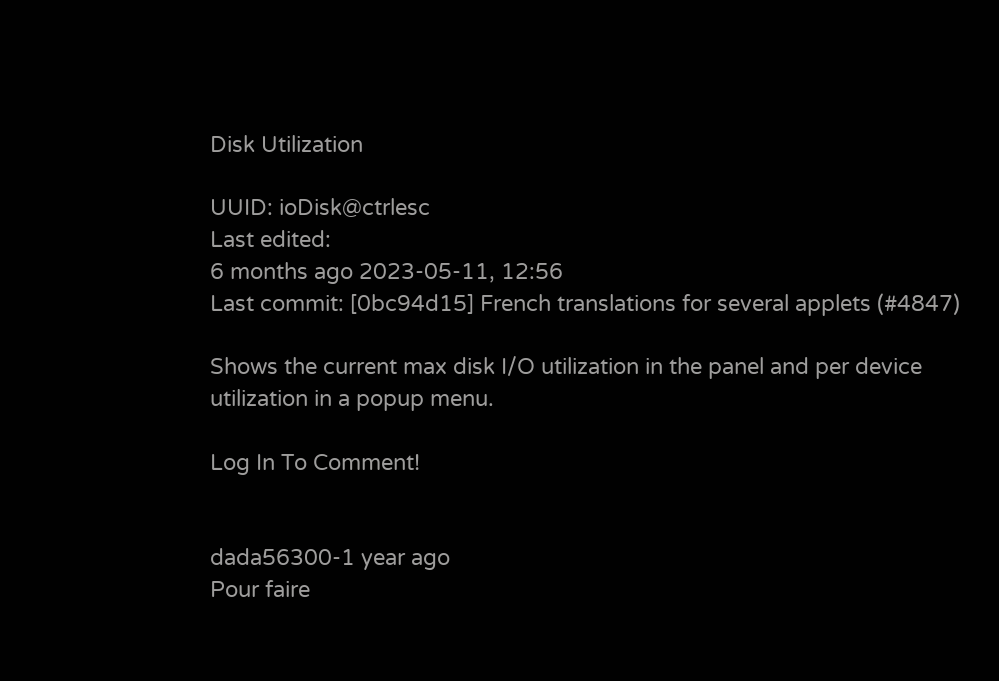Disk Utilization

UUID: ioDisk@ctrlesc
Last edited:
6 months ago 2023-05-11, 12:56
Last commit: [0bc94d15] French translations for several applets (#4847)

Shows the current max disk I/O utilization in the panel and per device utilization in a popup menu.

Log In To Comment!


dada56300-1 year ago
Pour faire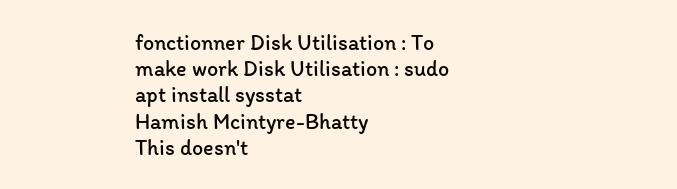fonctionner Disk Utilisation : To make work Disk Utilisation : sudo apt install sysstat
Hamish Mcintyre-Bhatty
This doesn't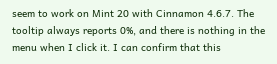seem to work on Mint 20 with Cinnamon 4.6.7. The tooltip always reports 0%, and there is nothing in the menu when I click it. I can confirm that this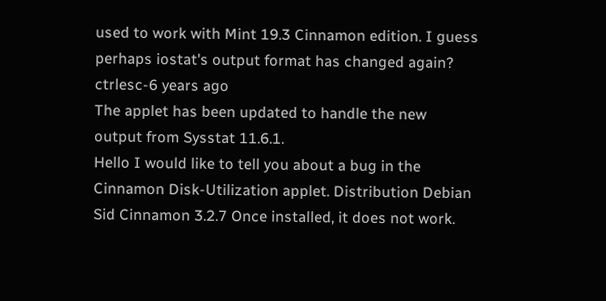used to work with Mint 19.3 Cinnamon edition. I guess perhaps iostat's output format has changed again?
ctrlesc-6 years ago
The applet has been updated to handle the new output from Sysstat 11.6.1.
Hello I would like to tell you about a bug in the Cinnamon Disk-Utilization applet. Distribution Debian Sid Cinnamon 3.2.7 Once installed, it does not work.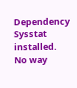Dependency Sysstat installed. No way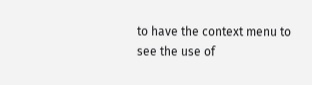to have the context menu to see the use of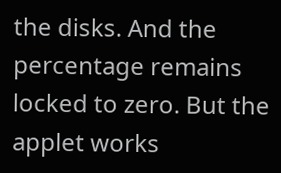the disks. And the percentage remains locked to zero. But the applet works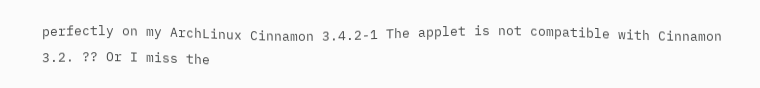perfectly on my ArchLinux Cinnamon 3.4.2-1 The applet is not compatible with Cinnamon 3.2. ?? Or I miss the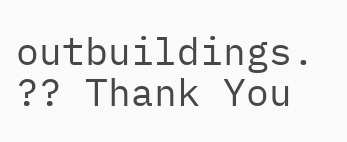outbuildings. ?? Thank You